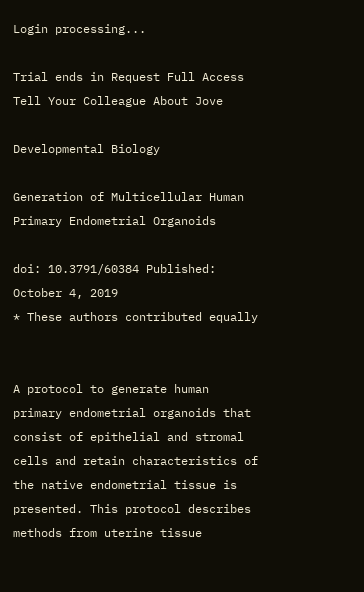Login processing...

Trial ends in Request Full Access Tell Your Colleague About Jove

Developmental Biology

Generation of Multicellular Human Primary Endometrial Organoids

doi: 10.3791/60384 Published: October 4, 2019
* These authors contributed equally


A protocol to generate human primary endometrial organoids that consist of epithelial and stromal cells and retain characteristics of the native endometrial tissue is presented. This protocol describes methods from uterine tissue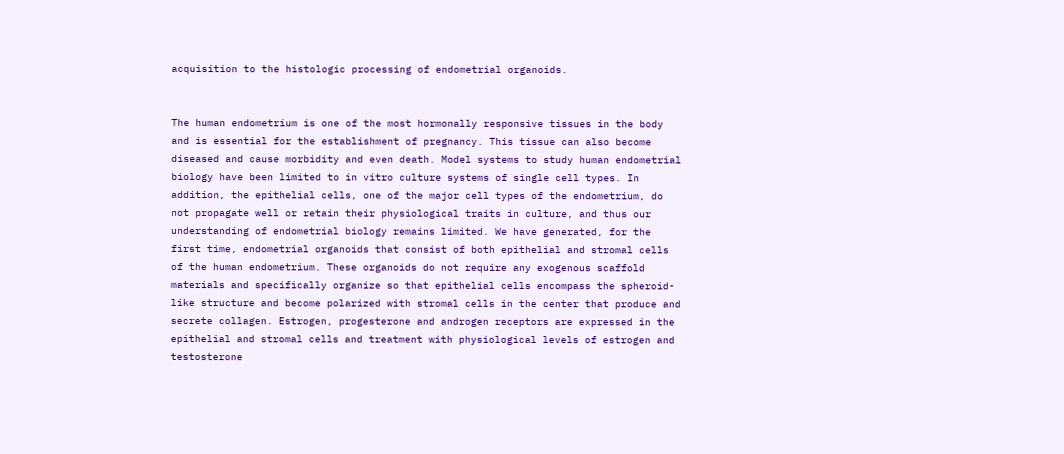acquisition to the histologic processing of endometrial organoids.


The human endometrium is one of the most hormonally responsive tissues in the body and is essential for the establishment of pregnancy. This tissue can also become diseased and cause morbidity and even death. Model systems to study human endometrial biology have been limited to in vitro culture systems of single cell types. In addition, the epithelial cells, one of the major cell types of the endometrium, do not propagate well or retain their physiological traits in culture, and thus our understanding of endometrial biology remains limited. We have generated, for the first time, endometrial organoids that consist of both epithelial and stromal cells of the human endometrium. These organoids do not require any exogenous scaffold materials and specifically organize so that epithelial cells encompass the spheroid-like structure and become polarized with stromal cells in the center that produce and secrete collagen. Estrogen, progesterone and androgen receptors are expressed in the epithelial and stromal cells and treatment with physiological levels of estrogen and testosterone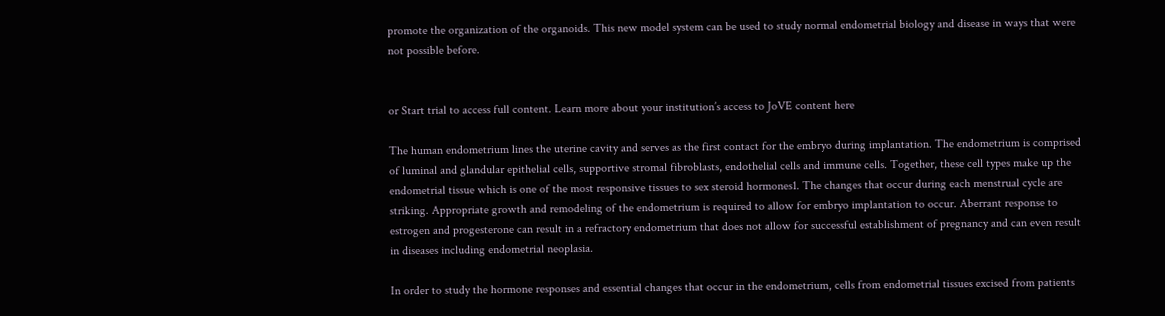promote the organization of the organoids. This new model system can be used to study normal endometrial biology and disease in ways that were not possible before.


or Start trial to access full content. Learn more about your institution’s access to JoVE content here

The human endometrium lines the uterine cavity and serves as the first contact for the embryo during implantation. The endometrium is comprised of luminal and glandular epithelial cells, supportive stromal fibroblasts, endothelial cells and immune cells. Together, these cell types make up the endometrial tissue which is one of the most responsive tissues to sex steroid hormones1. The changes that occur during each menstrual cycle are striking. Appropriate growth and remodeling of the endometrium is required to allow for embryo implantation to occur. Aberrant response to estrogen and progesterone can result in a refractory endometrium that does not allow for successful establishment of pregnancy and can even result in diseases including endometrial neoplasia.

In order to study the hormone responses and essential changes that occur in the endometrium, cells from endometrial tissues excised from patients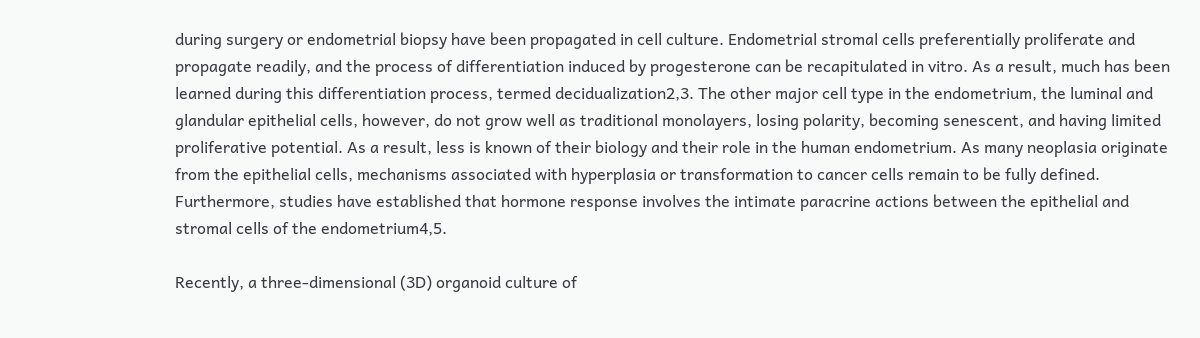during surgery or endometrial biopsy have been propagated in cell culture. Endometrial stromal cells preferentially proliferate and propagate readily, and the process of differentiation induced by progesterone can be recapitulated in vitro. As a result, much has been learned during this differentiation process, termed decidualization2,3. The other major cell type in the endometrium, the luminal and glandular epithelial cells, however, do not grow well as traditional monolayers, losing polarity, becoming senescent, and having limited proliferative potential. As a result, less is known of their biology and their role in the human endometrium. As many neoplasia originate from the epithelial cells, mechanisms associated with hyperplasia or transformation to cancer cells remain to be fully defined. Furthermore, studies have established that hormone response involves the intimate paracrine actions between the epithelial and stromal cells of the endometrium4,5.

Recently, a three-dimensional (3D) organoid culture of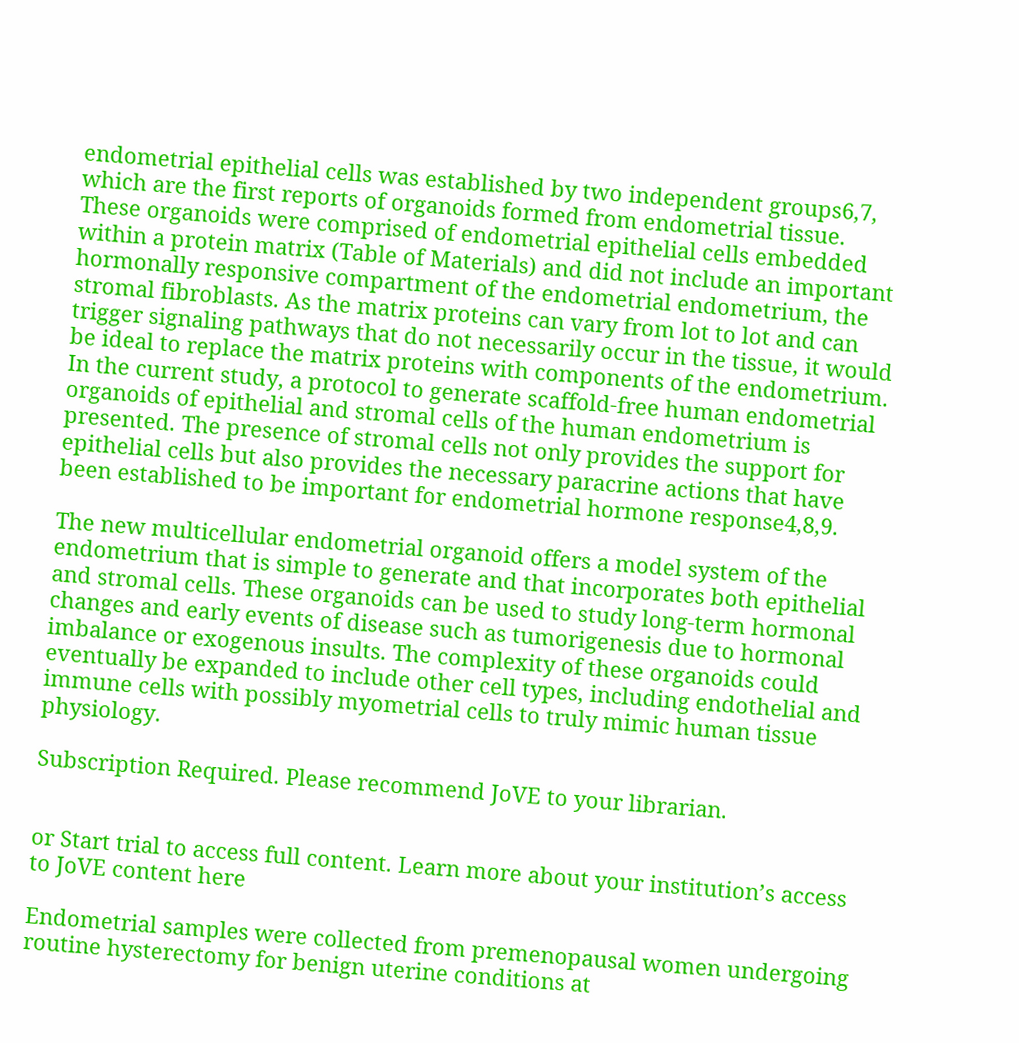endometrial epithelial cells was established by two independent groups6,7, which are the first reports of organoids formed from endometrial tissue. These organoids were comprised of endometrial epithelial cells embedded within a protein matrix (Table of Materials) and did not include an important hormonally responsive compartment of the endometrial endometrium, the stromal fibroblasts. As the matrix proteins can vary from lot to lot and can trigger signaling pathways that do not necessarily occur in the tissue, it would be ideal to replace the matrix proteins with components of the endometrium. In the current study, a protocol to generate scaffold-free human endometrial organoids of epithelial and stromal cells of the human endometrium is presented. The presence of stromal cells not only provides the support for epithelial cells but also provides the necessary paracrine actions that have been established to be important for endometrial hormone response4,8,9.

The new multicellular endometrial organoid offers a model system of the endometrium that is simple to generate and that incorporates both epithelial and stromal cells. These organoids can be used to study long-term hormonal changes and early events of disease such as tumorigenesis due to hormonal imbalance or exogenous insults. The complexity of these organoids could eventually be expanded to include other cell types, including endothelial and immune cells with possibly myometrial cells to truly mimic human tissue physiology.

Subscription Required. Please recommend JoVE to your librarian.


or Start trial to access full content. Learn more about your institution’s access to JoVE content here

Endometrial samples were collected from premenopausal women undergoing routine hysterectomy for benign uterine conditions at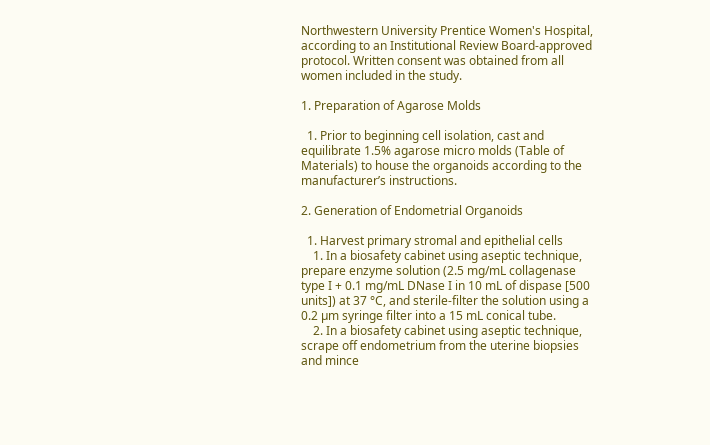Northwestern University Prentice Women's Hospital, according to an Institutional Review Board-approved protocol. Written consent was obtained from all women included in the study.

1. Preparation of Agarose Molds

  1. Prior to beginning cell isolation, cast and equilibrate 1.5% agarose micro molds (Table of Materials) to house the organoids according to the manufacturer’s instructions.

2. Generation of Endometrial Organoids

  1. Harvest primary stromal and epithelial cells
    1. In a biosafety cabinet using aseptic technique, prepare enzyme solution (2.5 mg/mL collagenase type I + 0.1 mg/mL DNase I in 10 mL of dispase [500 units]) at 37 °C, and sterile-filter the solution using a 0.2 µm syringe filter into a 15 mL conical tube.
    2. In a biosafety cabinet using aseptic technique, scrape off endometrium from the uterine biopsies and mince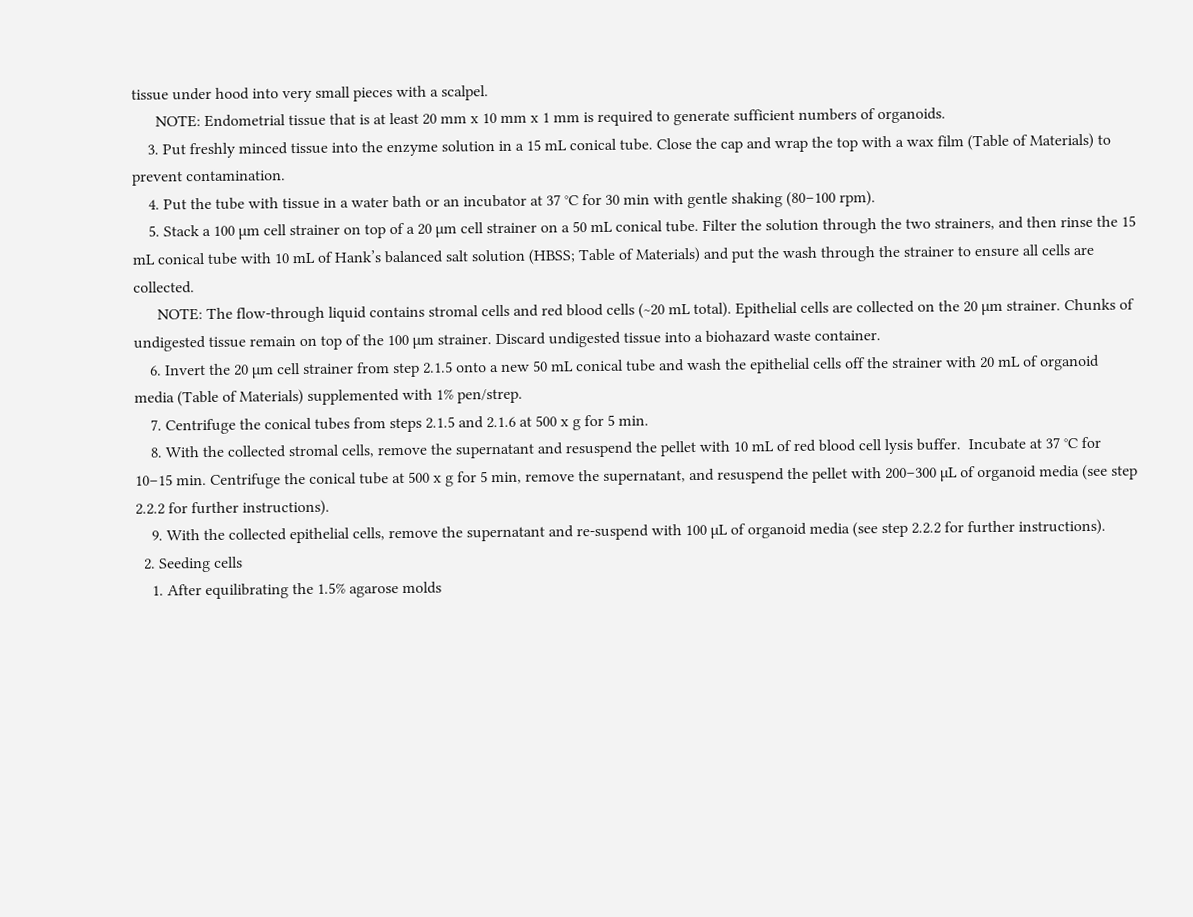tissue under hood into very small pieces with a scalpel.
      NOTE: Endometrial tissue that is at least 20 mm x 10 mm x 1 mm is required to generate sufficient numbers of organoids.
    3. Put freshly minced tissue into the enzyme solution in a 15 mL conical tube. Close the cap and wrap the top with a wax film (Table of Materials) to prevent contamination.
    4. Put the tube with tissue in a water bath or an incubator at 37 °C for 30 min with gentle shaking (80−100 rpm).
    5. Stack a 100 µm cell strainer on top of a 20 µm cell strainer on a 50 mL conical tube. Filter the solution through the two strainers, and then rinse the 15 mL conical tube with 10 mL of Hank’s balanced salt solution (HBSS; Table of Materials) and put the wash through the strainer to ensure all cells are collected.
      NOTE: The flow-through liquid contains stromal cells and red blood cells (~20 mL total). Epithelial cells are collected on the 20 µm strainer. Chunks of undigested tissue remain on top of the 100 µm strainer. Discard undigested tissue into a biohazard waste container.
    6. Invert the 20 µm cell strainer from step 2.1.5 onto a new 50 mL conical tube and wash the epithelial cells off the strainer with 20 mL of organoid media (Table of Materials) supplemented with 1% pen/strep.
    7. Centrifuge the conical tubes from steps 2.1.5 and 2.1.6 at 500 x g for 5 min.
    8. With the collected stromal cells, remove the supernatant and resuspend the pellet with 10 mL of red blood cell lysis buffer.  Incubate at 37 °C for 10−15 min. Centrifuge the conical tube at 500 x g for 5 min, remove the supernatant, and resuspend the pellet with 200−300 µL of organoid media (see step 2.2.2 for further instructions).
    9. With the collected epithelial cells, remove the supernatant and re-suspend with 100 µL of organoid media (see step 2.2.2 for further instructions).
  2. Seeding cells
    1. After equilibrating the 1.5% agarose molds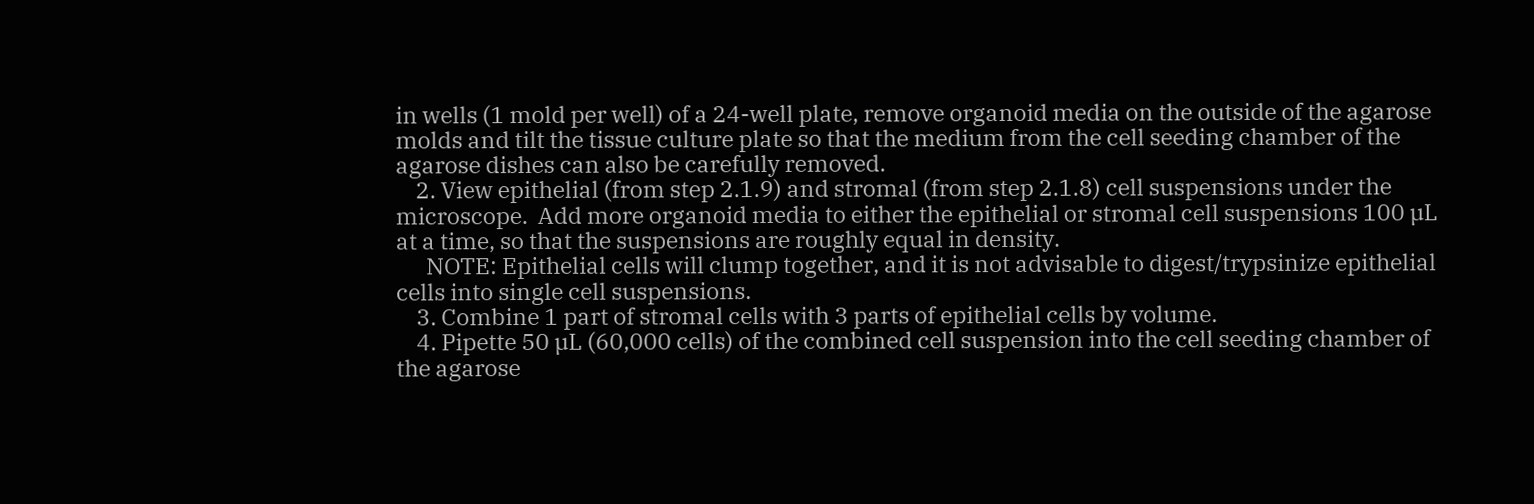in wells (1 mold per well) of a 24-well plate, remove organoid media on the outside of the agarose molds and tilt the tissue culture plate so that the medium from the cell seeding chamber of the agarose dishes can also be carefully removed.
    2. View epithelial (from step 2.1.9) and stromal (from step 2.1.8) cell suspensions under the microscope.  Add more organoid media to either the epithelial or stromal cell suspensions 100 µL at a time, so that the suspensions are roughly equal in density.
      NOTE: Epithelial cells will clump together, and it is not advisable to digest/trypsinize epithelial cells into single cell suspensions.
    3. Combine 1 part of stromal cells with 3 parts of epithelial cells by volume.
    4. Pipette 50 µL (60,000 cells) of the combined cell suspension into the cell seeding chamber of the agarose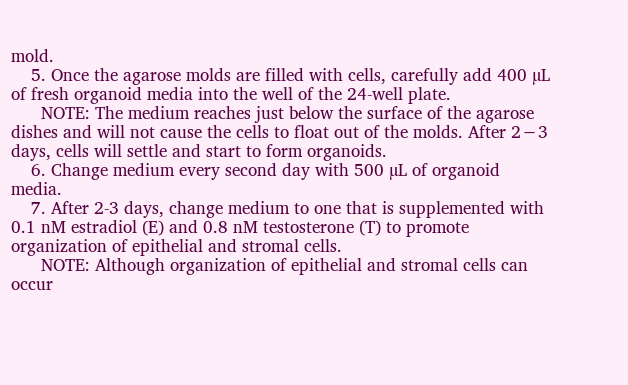mold.
    5. Once the agarose molds are filled with cells, carefully add 400 µL of fresh organoid media into the well of the 24-well plate.
      NOTE: The medium reaches just below the surface of the agarose dishes and will not cause the cells to float out of the molds. After 2−3 days, cells will settle and start to form organoids.
    6. Change medium every second day with 500 µL of organoid media.
    7. After 2-3 days, change medium to one that is supplemented with 0.1 nM estradiol (E) and 0.8 nM testosterone (T) to promote organization of epithelial and stromal cells.
      NOTE: Although organization of epithelial and stromal cells can occur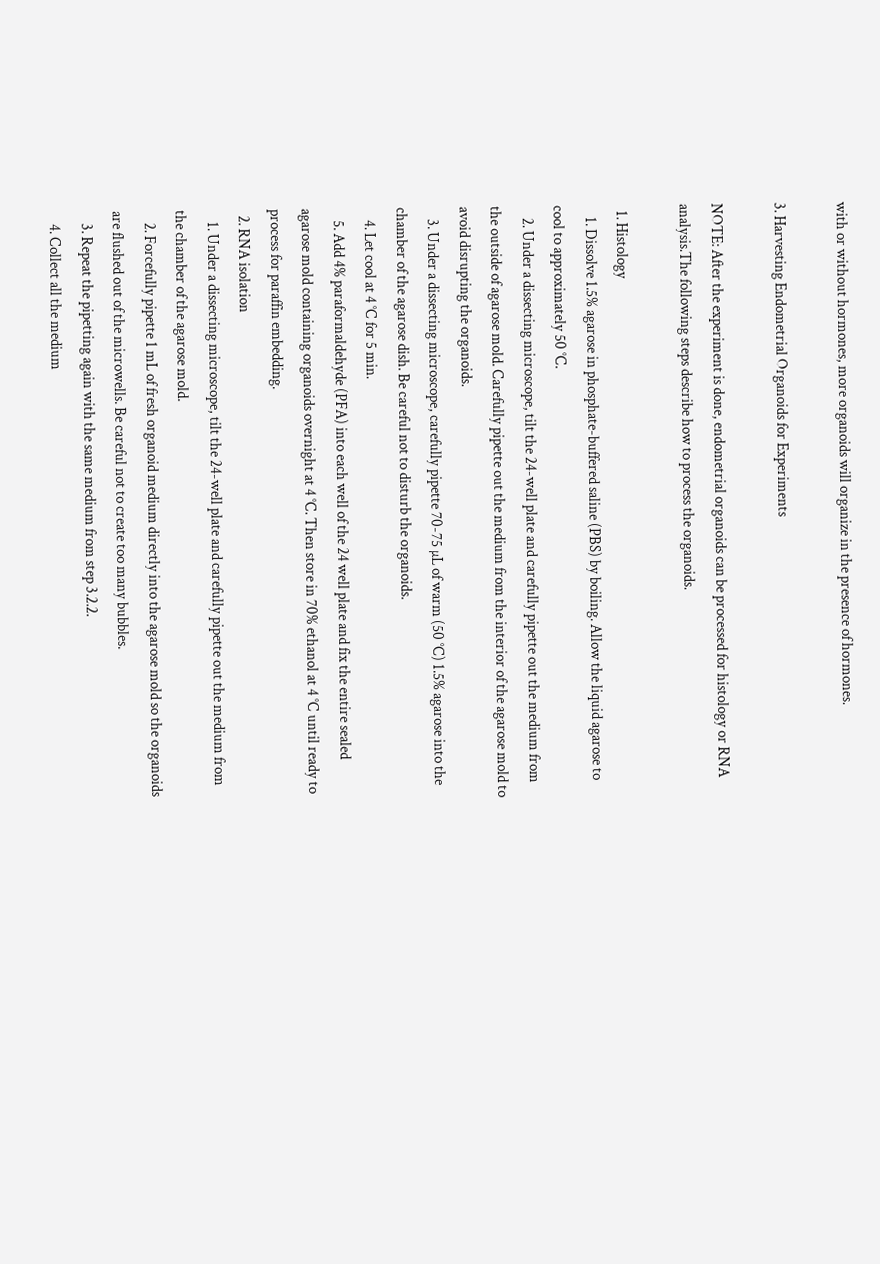with or without hormones, more organoids will organize in the presence of hormones.

3. Harvesting Endometrial Organoids for Experiments

NOTE: After the experiment is done, endometrial organoids can be processed for histology or RNA analysis.The following steps describe how to process the organoids.

  1. Histology
    1. Dissolve 1.5% agarose in phosphate-buffered saline (PBS) by boiling. Allow the liquid agarose to cool to approximately 50 °C.
    2. Under a dissecting microscope, tilt the 24-well plate and carefully pipette out the medium from the outside of agarose mold. Carefully pipette out the medium from the interior of the agarose mold to avoid disrupting the organoids.
    3. Under a dissecting microscope, carefully pipette 70-75 µL of warm (50 °C) 1.5% agarose into the chamber of the agarose dish. Be careful not to disturb the organoids.
    4. Let cool at 4 °C for 5 min.
    5. Add 4% paraformaldehyde (PFA) into each well of the 24 well plate and fix the entire sealed agarose mold containing organoids overnight at 4 °C. Then store in 70% ethanol at 4 °C until ready to process for paraffin embedding.
  2. RNA isolation
    1. Under a dissecting microscope, tilt the 24-well plate and carefully pipette out the medium from the chamber of the agarose mold.
    2. Forcefully pipette 1 mL of fresh organoid medium directly into the agarose mold so the organoids are flushed out of the microwells. Be careful not to create too many bubbles.
    3. Repeat the pipetting again with the same medium from step 3.2.2.
    4. Collect all the medium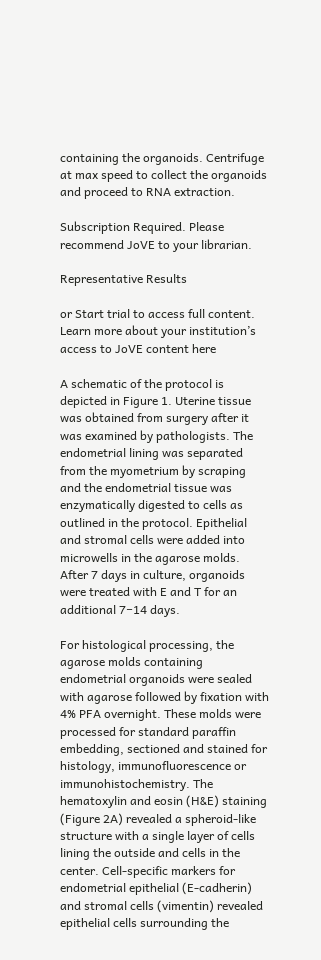containing the organoids. Centrifuge at max speed to collect the organoids and proceed to RNA extraction.

Subscription Required. Please recommend JoVE to your librarian.

Representative Results

or Start trial to access full content. Learn more about your institution’s access to JoVE content here

A schematic of the protocol is depicted in Figure 1. Uterine tissue was obtained from surgery after it was examined by pathologists. The endometrial lining was separated from the myometrium by scraping and the endometrial tissue was enzymatically digested to cells as outlined in the protocol. Epithelial and stromal cells were added into microwells in the agarose molds. After 7 days in culture, organoids were treated with E and T for an additional 7−14 days.

For histological processing, the agarose molds containing endometrial organoids were sealed with agarose followed by fixation with 4% PFA overnight. These molds were processed for standard paraffin embedding, sectioned and stained for histology, immunofluorescence or immunohistochemistry. The hematoxylin and eosin (H&E) staining (Figure 2A) revealed a spheroid-like structure with a single layer of cells lining the outside and cells in the center. Cell-specific markers for endometrial epithelial (E-cadherin) and stromal cells (vimentin) revealed epithelial cells surrounding the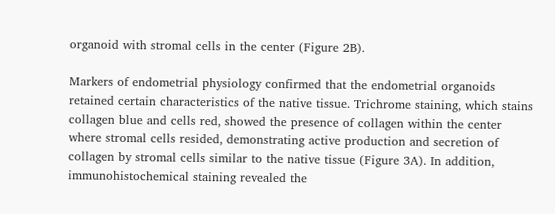organoid with stromal cells in the center (Figure 2B).

Markers of endometrial physiology confirmed that the endometrial organoids retained certain characteristics of the native tissue. Trichrome staining, which stains collagen blue and cells red, showed the presence of collagen within the center where stromal cells resided, demonstrating active production and secretion of collagen by stromal cells similar to the native tissue (Figure 3A). In addition, immunohistochemical staining revealed the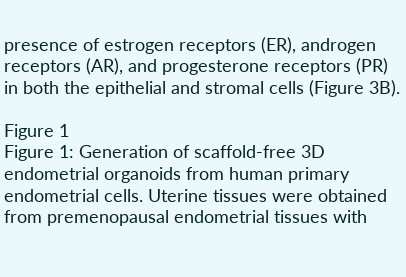presence of estrogen receptors (ER), androgen receptors (AR), and progesterone receptors (PR) in both the epithelial and stromal cells (Figure 3B).

Figure 1
Figure 1: Generation of scaffold-free 3D endometrial organoids from human primary endometrial cells. Uterine tissues were obtained from premenopausal endometrial tissues with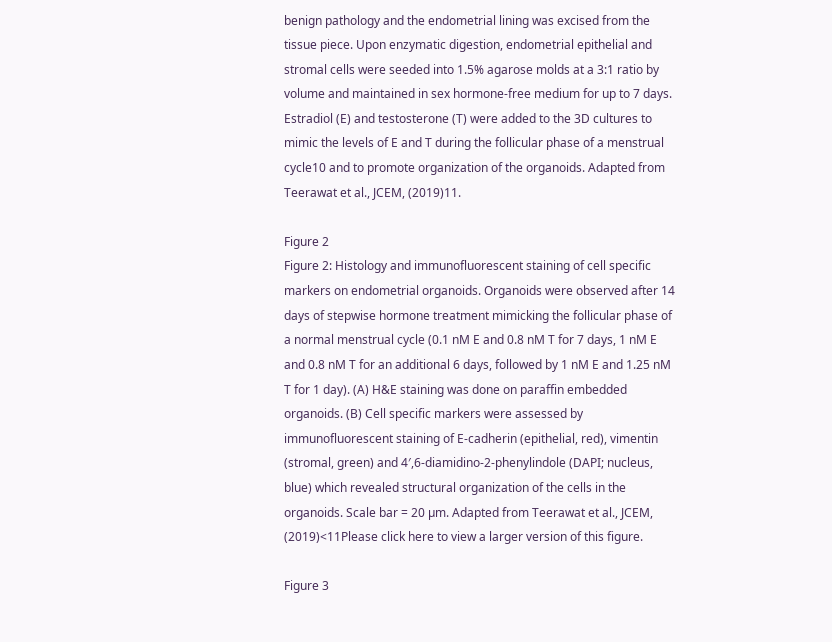benign pathology and the endometrial lining was excised from the tissue piece. Upon enzymatic digestion, endometrial epithelial and stromal cells were seeded into 1.5% agarose molds at a 3:1 ratio by volume and maintained in sex hormone-free medium for up to 7 days. Estradiol (E) and testosterone (T) were added to the 3D cultures to mimic the levels of E and T during the follicular phase of a menstrual cycle10 and to promote organization of the organoids. Adapted from Teerawat et al., JCEM, (2019)11.

Figure 2
Figure 2: Histology and immunofluorescent staining of cell specific markers on endometrial organoids. Organoids were observed after 14 days of stepwise hormone treatment mimicking the follicular phase of a normal menstrual cycle (0.1 nM E and 0.8 nM T for 7 days, 1 nM E and 0.8 nM T for an additional 6 days, followed by 1 nM E and 1.25 nM T for 1 day). (A) H&E staining was done on paraffin embedded organoids. (B) Cell specific markers were assessed by immunofluorescent staining of E-cadherin (epithelial, red), vimentin (stromal, green) and 4′,6-diamidino-2-phenylindole (DAPI; nucleus, blue) which revealed structural organization of the cells in the organoids. Scale bar = 20 µm. Adapted from Teerawat et al., JCEM, (2019)<11Please click here to view a larger version of this figure.

Figure 3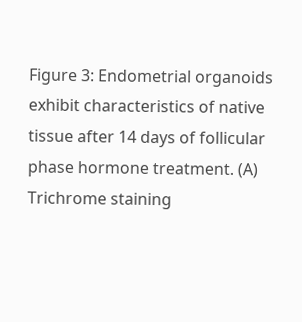Figure 3: Endometrial organoids exhibit characteristics of native tissue after 14 days of follicular phase hormone treatment. (A) Trichrome staining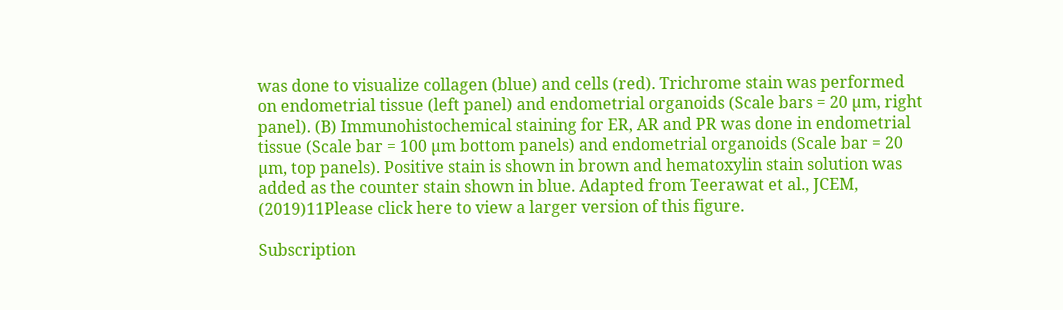was done to visualize collagen (blue) and cells (red). Trichrome stain was performed on endometrial tissue (left panel) and endometrial organoids (Scale bars = 20 µm, right panel). (B) Immunohistochemical staining for ER, AR and PR was done in endometrial tissue (Scale bar = 100 µm bottom panels) and endometrial organoids (Scale bar = 20 µm, top panels). Positive stain is shown in brown and hematoxylin stain solution was added as the counter stain shown in blue. Adapted from Teerawat et al., JCEM, (2019)11Please click here to view a larger version of this figure.

Subscription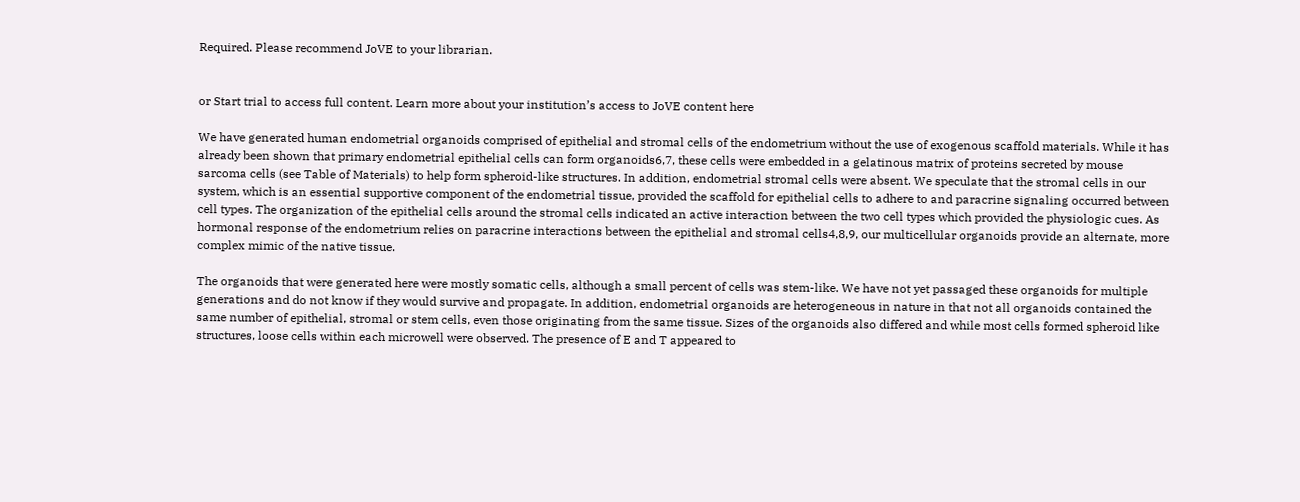Required. Please recommend JoVE to your librarian.


or Start trial to access full content. Learn more about your institution’s access to JoVE content here

We have generated human endometrial organoids comprised of epithelial and stromal cells of the endometrium without the use of exogenous scaffold materials. While it has already been shown that primary endometrial epithelial cells can form organoids6,7, these cells were embedded in a gelatinous matrix of proteins secreted by mouse sarcoma cells (see Table of Materials) to help form spheroid-like structures. In addition, endometrial stromal cells were absent. We speculate that the stromal cells in our system, which is an essential supportive component of the endometrial tissue, provided the scaffold for epithelial cells to adhere to and paracrine signaling occurred between cell types. The organization of the epithelial cells around the stromal cells indicated an active interaction between the two cell types which provided the physiologic cues. As hormonal response of the endometrium relies on paracrine interactions between the epithelial and stromal cells4,8,9, our multicellular organoids provide an alternate, more complex mimic of the native tissue.

The organoids that were generated here were mostly somatic cells, although a small percent of cells was stem-like. We have not yet passaged these organoids for multiple generations and do not know if they would survive and propagate. In addition, endometrial organoids are heterogeneous in nature in that not all organoids contained the same number of epithelial, stromal or stem cells, even those originating from the same tissue. Sizes of the organoids also differed and while most cells formed spheroid like structures, loose cells within each microwell were observed. The presence of E and T appeared to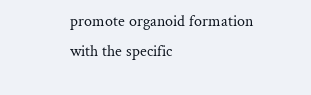promote organoid formation with the specific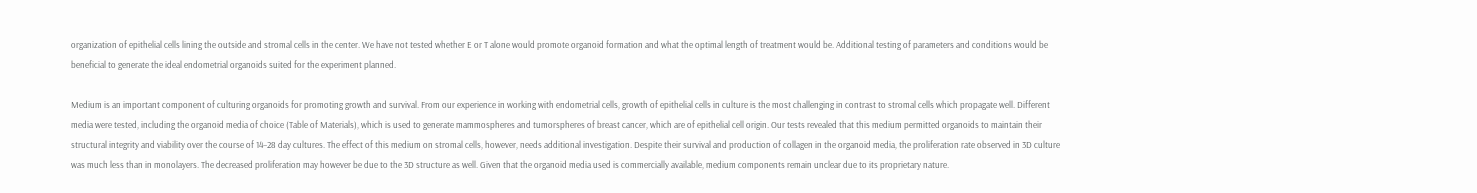organization of epithelial cells lining the outside and stromal cells in the center. We have not tested whether E or T alone would promote organoid formation and what the optimal length of treatment would be. Additional testing of parameters and conditions would be beneficial to generate the ideal endometrial organoids suited for the experiment planned.

Medium is an important component of culturing organoids for promoting growth and survival. From our experience in working with endometrial cells, growth of epithelial cells in culture is the most challenging in contrast to stromal cells which propagate well. Different media were tested, including the organoid media of choice (Table of Materials), which is used to generate mammospheres and tumorspheres of breast cancer, which are of epithelial cell origin. Our tests revealed that this medium permitted organoids to maintain their structural integrity and viability over the course of 14−28 day cultures. The effect of this medium on stromal cells, however, needs additional investigation. Despite their survival and production of collagen in the organoid media, the proliferation rate observed in 3D culture was much less than in monolayers. The decreased proliferation may however be due to the 3D structure as well. Given that the organoid media used is commercially available, medium components remain unclear due to its proprietary nature.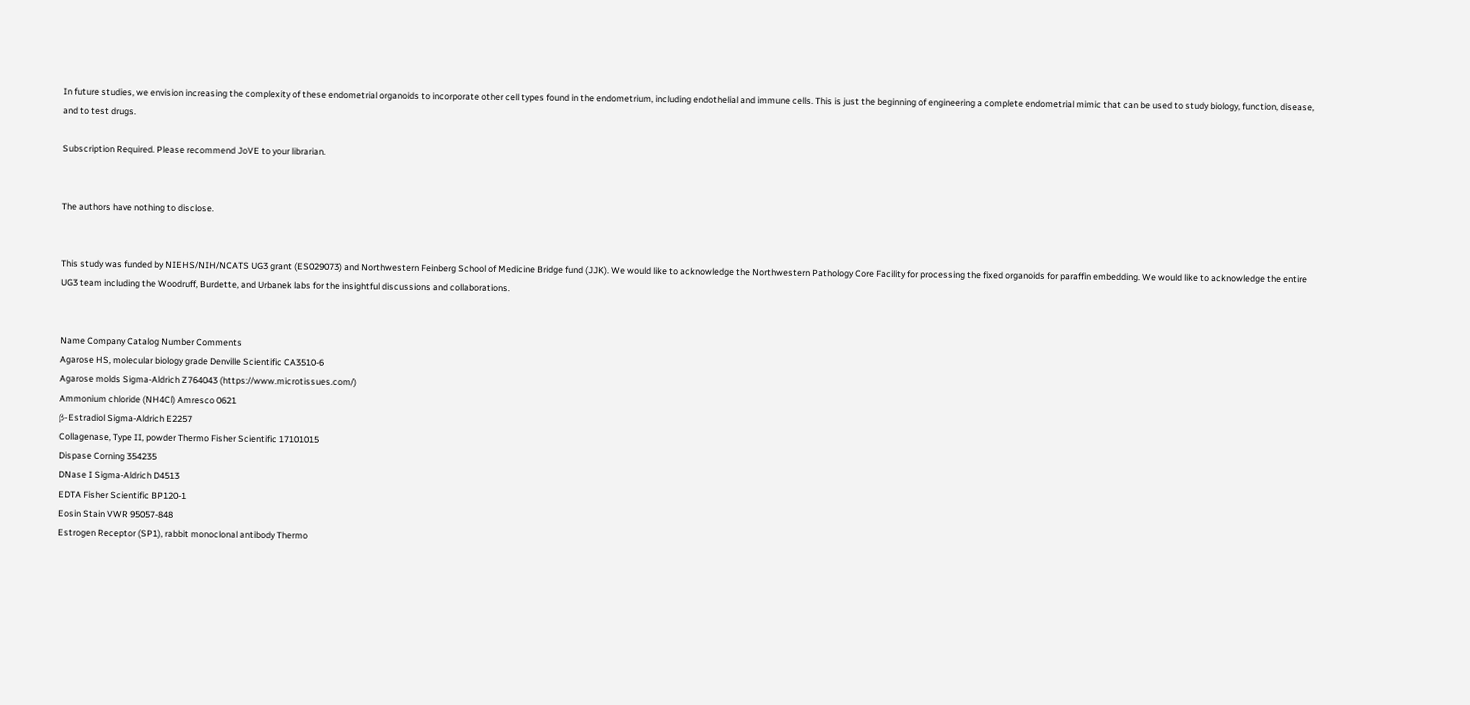In future studies, we envision increasing the complexity of these endometrial organoids to incorporate other cell types found in the endometrium, including endothelial and immune cells. This is just the beginning of engineering a complete endometrial mimic that can be used to study biology, function, disease, and to test drugs.

Subscription Required. Please recommend JoVE to your librarian.


The authors have nothing to disclose.


This study was funded by NIEHS/NIH/NCATS UG3 grant (ES029073) and Northwestern Feinberg School of Medicine Bridge fund (JJK). We would like to acknowledge the Northwestern Pathology Core Facility for processing the fixed organoids for paraffin embedding. We would like to acknowledge the entire UG3 team including the Woodruff, Burdette, and Urbanek labs for the insightful discussions and collaborations.


Name Company Catalog Number Comments
Agarose HS, molecular biology grade Denville Scientific CA3510-6
Agarose molds Sigma-Aldrich Z764043 (https://www.microtissues.com/)
Ammonium chloride (NH4Cl) Amresco 0621
β-Estradiol Sigma-Aldrich E2257
Collagenase, Type II, powder Thermo Fisher Scientific 17101015
Dispase Corning 354235
DNase I Sigma-Aldrich D4513
EDTA Fisher Scientific BP120-1
Eosin Stain VWR 95057-848
Estrogen Receptor (SP1), rabbit monoclonal antibody Thermo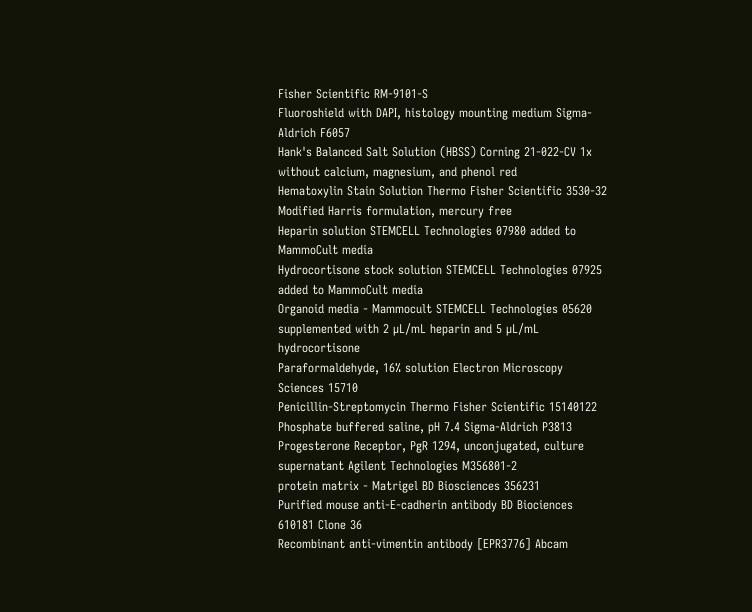Fisher Scientific RM-9101-S
Fluoroshield with DAPI, histology mounting medium Sigma-Aldrich F6057
Hank's Balanced Salt Solution (HBSS) Corning 21-022-CV 1x without calcium, magnesium, and phenol red
Hematoxylin Stain Solution Thermo Fisher Scientific 3530-32 Modified Harris formulation, mercury free
Heparin solution STEMCELL Technologies 07980 added to MammoCult media
Hydrocortisone stock solution STEMCELL Technologies 07925 added to MammoCult media
Organoid media - Mammocult STEMCELL Technologies 05620 supplemented with 2 µL/mL heparin and 5 µL/mL hydrocortisone
Paraformaldehyde, 16% solution Electron Microscopy Sciences 15710
Penicillin-Streptomycin Thermo Fisher Scientific 15140122
Phosphate buffered saline, pH 7.4 Sigma-Aldrich P3813
Progesterone Receptor, PgR 1294, unconjugated, culture supernatant Agilent Technologies M356801-2
protein matrix - Matrigel BD Biosciences 356231
Purified mouse anti-E-cadherin antibody BD Biociences 610181 Clone 36
Recombinant anti-vimentin antibody [EPR3776] Abcam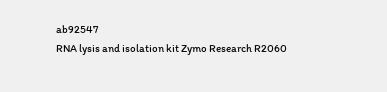ab92547
RNA lysis and isolation kit Zymo Research R2060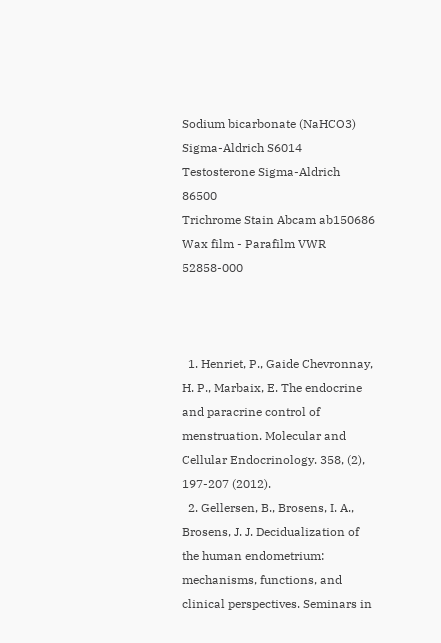Sodium bicarbonate (NaHCO3) Sigma-Aldrich S6014
Testosterone Sigma-Aldrich 86500
Trichrome Stain Abcam ab150686
Wax film - Parafilm VWR 52858-000



  1. Henriet, P., Gaide Chevronnay, H. P., Marbaix, E. The endocrine and paracrine control of menstruation. Molecular and Cellular Endocrinology. 358, (2), 197-207 (2012).
  2. Gellersen, B., Brosens, I. A., Brosens, J. J. Decidualization of the human endometrium: mechanisms, functions, and clinical perspectives. Seminars in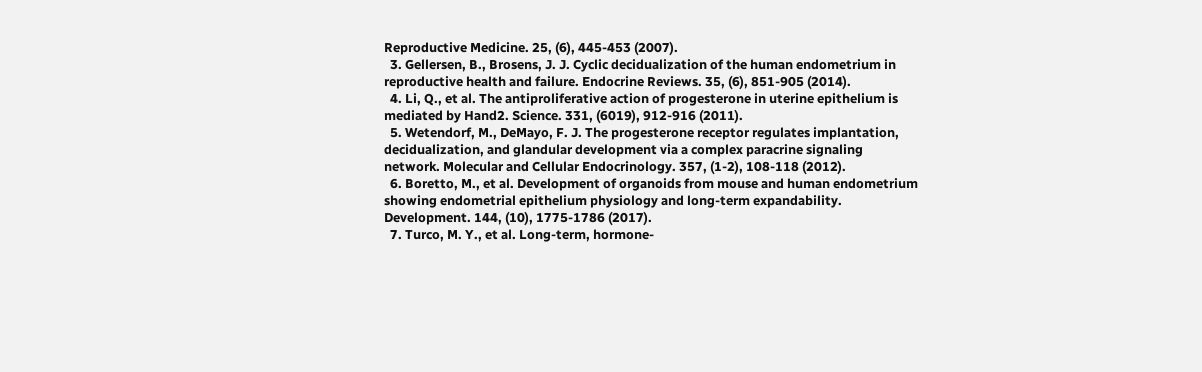Reproductive Medicine. 25, (6), 445-453 (2007).
  3. Gellersen, B., Brosens, J. J. Cyclic decidualization of the human endometrium in reproductive health and failure. Endocrine Reviews. 35, (6), 851-905 (2014).
  4. Li, Q., et al. The antiproliferative action of progesterone in uterine epithelium is mediated by Hand2. Science. 331, (6019), 912-916 (2011).
  5. Wetendorf, M., DeMayo, F. J. The progesterone receptor regulates implantation, decidualization, and glandular development via a complex paracrine signaling network. Molecular and Cellular Endocrinology. 357, (1-2), 108-118 (2012).
  6. Boretto, M., et al. Development of organoids from mouse and human endometrium showing endometrial epithelium physiology and long-term expandability. Development. 144, (10), 1775-1786 (2017).
  7. Turco, M. Y., et al. Long-term, hormone-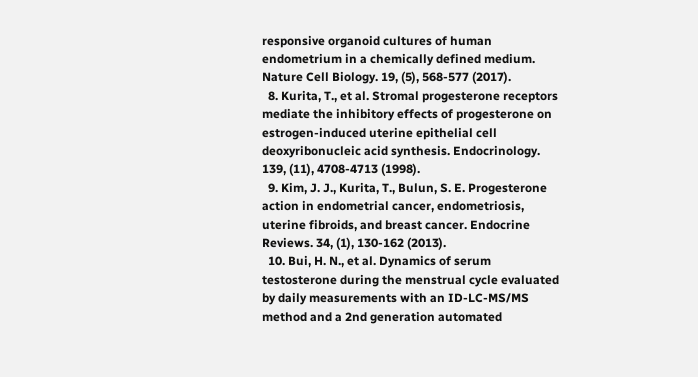responsive organoid cultures of human endometrium in a chemically defined medium. Nature Cell Biology. 19, (5), 568-577 (2017).
  8. Kurita, T., et al. Stromal progesterone receptors mediate the inhibitory effects of progesterone on estrogen-induced uterine epithelial cell deoxyribonucleic acid synthesis. Endocrinology. 139, (11), 4708-4713 (1998).
  9. Kim, J. J., Kurita, T., Bulun, S. E. Progesterone action in endometrial cancer, endometriosis, uterine fibroids, and breast cancer. Endocrine Reviews. 34, (1), 130-162 (2013).
  10. Bui, H. N., et al. Dynamics of serum testosterone during the menstrual cycle evaluated by daily measurements with an ID-LC-MS/MS method and a 2nd generation automated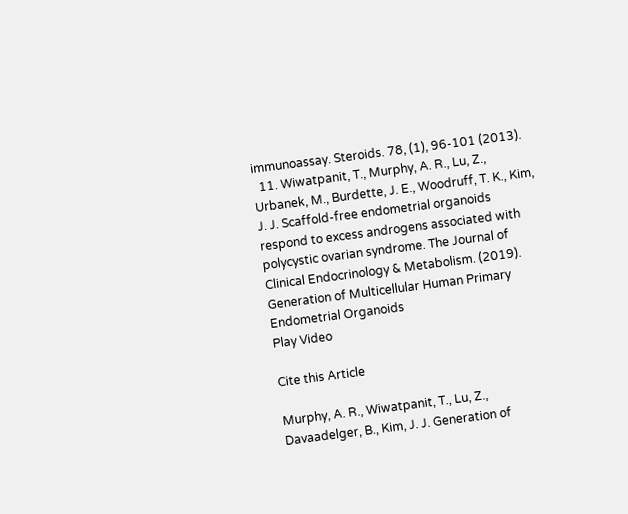immunoassay. Steroids. 78, (1), 96-101 (2013).
  11. Wiwatpanit, T., Murphy, A. R., Lu, Z., Urbanek, M., Burdette, J. E., Woodruff, T. K., Kim, J. J. Scaffold-free endometrial organoids respond to excess androgens associated with polycystic ovarian syndrome. The Journal of Clinical Endocrinology & Metabolism. (2019).
Generation of Multicellular Human Primary Endometrial Organoids
Play Video

Cite this Article

Murphy, A. R., Wiwatpanit, T., Lu, Z., Davaadelger, B., Kim, J. J. Generation of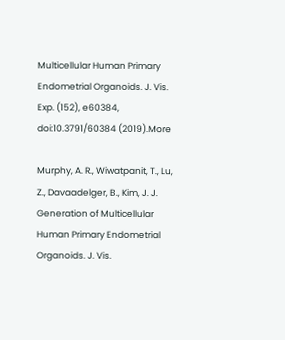Multicellular Human Primary Endometrial Organoids. J. Vis. Exp. (152), e60384, doi:10.3791/60384 (2019).More

Murphy, A. R., Wiwatpanit, T., Lu, Z., Davaadelger, B., Kim, J. J. Generation of Multicellular Human Primary Endometrial Organoids. J. Vis.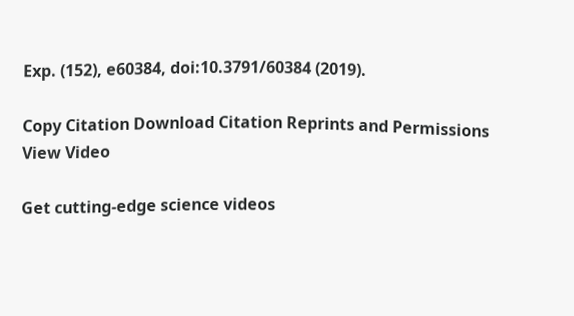Exp. (152), e60384, doi:10.3791/60384 (2019).

Copy Citation Download Citation Reprints and Permissions
View Video

Get cutting-edge science videos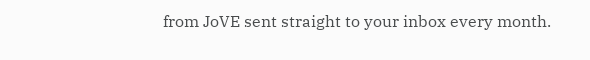from JoVE sent straight to your inbox every month.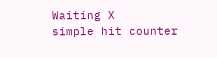Waiting X
simple hit counter